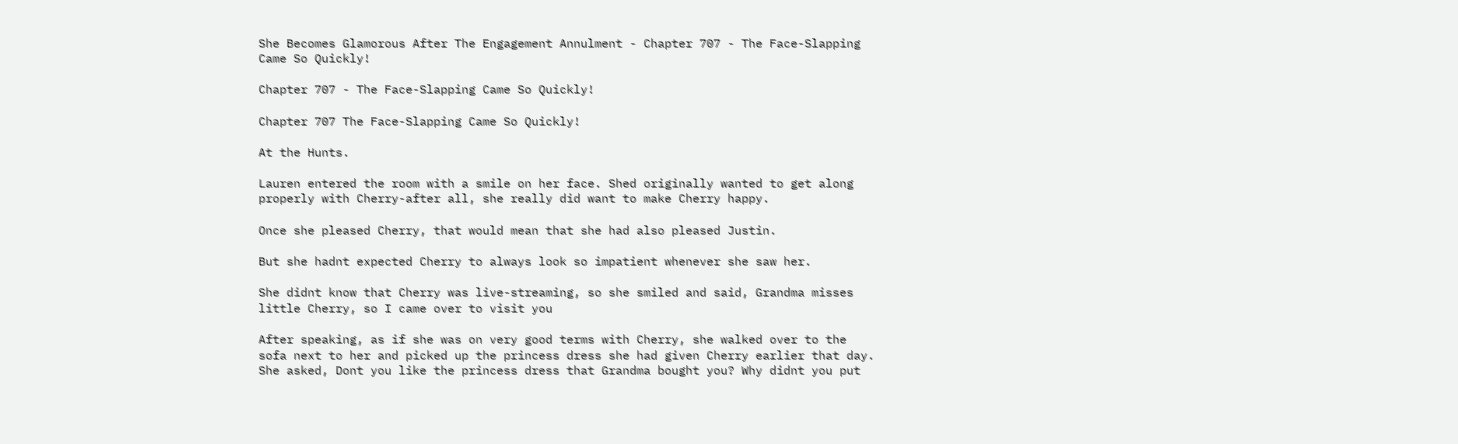She Becomes Glamorous After The Engagement Annulment - Chapter 707 - The Face-Slapping Came So Quickly!

Chapter 707 - The Face-Slapping Came So Quickly!

Chapter 707 The Face-Slapping Came So Quickly!

At the Hunts.

Lauren entered the room with a smile on her face. Shed originally wanted to get along properly with Cherry-after all, she really did want to make Cherry happy.

Once she pleased Cherry, that would mean that she had also pleased Justin.

But she hadnt expected Cherry to always look so impatient whenever she saw her.

She didnt know that Cherry was live-streaming, so she smiled and said, Grandma misses little Cherry, so I came over to visit you

After speaking, as if she was on very good terms with Cherry, she walked over to the sofa next to her and picked up the princess dress she had given Cherry earlier that day. She asked, Dont you like the princess dress that Grandma bought you? Why didnt you put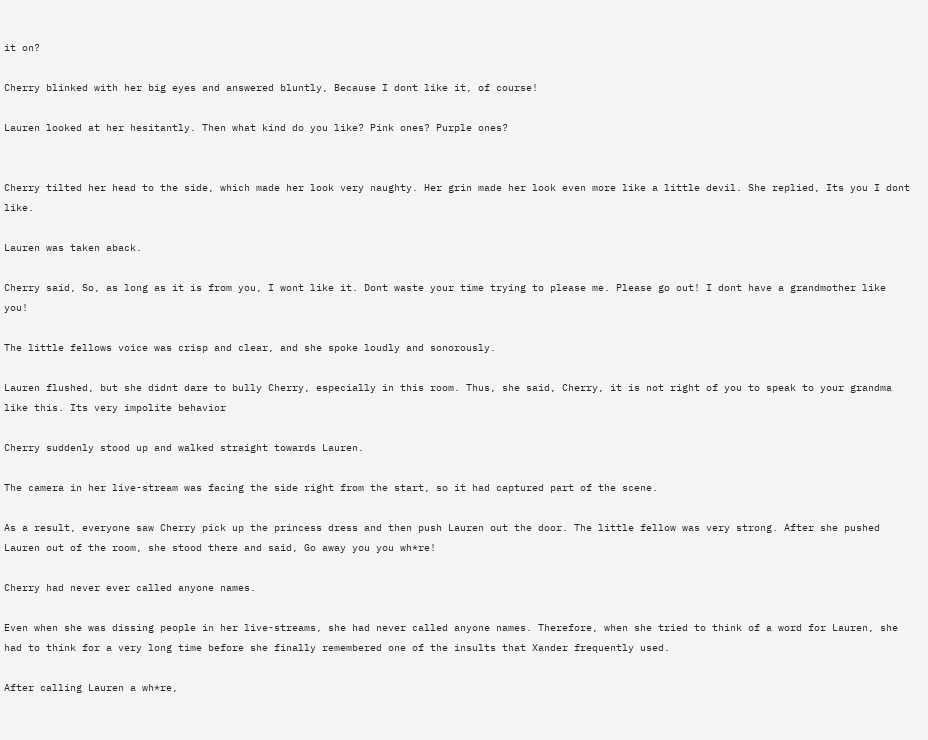it on?

Cherry blinked with her big eyes and answered bluntly, Because I dont like it, of course!

Lauren looked at her hesitantly. Then what kind do you like? Pink ones? Purple ones?


Cherry tilted her head to the side, which made her look very naughty. Her grin made her look even more like a little devil. She replied, Its you I dont like.

Lauren was taken aback.

Cherry said, So, as long as it is from you, I wont like it. Dont waste your time trying to please me. Please go out! I dont have a grandmother like you!

The little fellows voice was crisp and clear, and she spoke loudly and sonorously.

Lauren flushed, but she didnt dare to bully Cherry, especially in this room. Thus, she said, Cherry, it is not right of you to speak to your grandma like this. Its very impolite behavior

Cherry suddenly stood up and walked straight towards Lauren.

The camera in her live-stream was facing the side right from the start, so it had captured part of the scene.

As a result, everyone saw Cherry pick up the princess dress and then push Lauren out the door. The little fellow was very strong. After she pushed Lauren out of the room, she stood there and said, Go away you you wh*re!

Cherry had never ever called anyone names.

Even when she was dissing people in her live-streams, she had never called anyone names. Therefore, when she tried to think of a word for Lauren, she had to think for a very long time before she finally remembered one of the insults that Xander frequently used.

After calling Lauren a wh*re,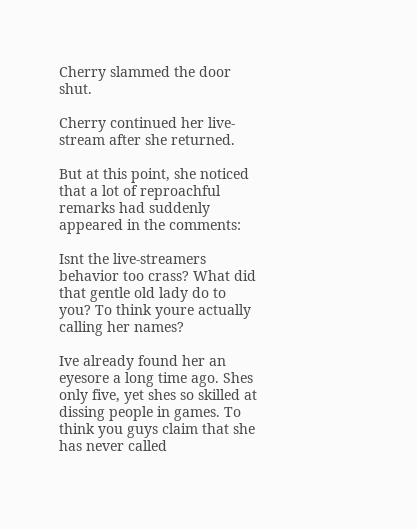Cherry slammed the door shut.

Cherry continued her live-stream after she returned.

But at this point, she noticed that a lot of reproachful remarks had suddenly appeared in the comments:

Isnt the live-streamers behavior too crass? What did that gentle old lady do to you? To think youre actually calling her names?

Ive already found her an eyesore a long time ago. Shes only five, yet shes so skilled at dissing people in games. To think you guys claim that she has never called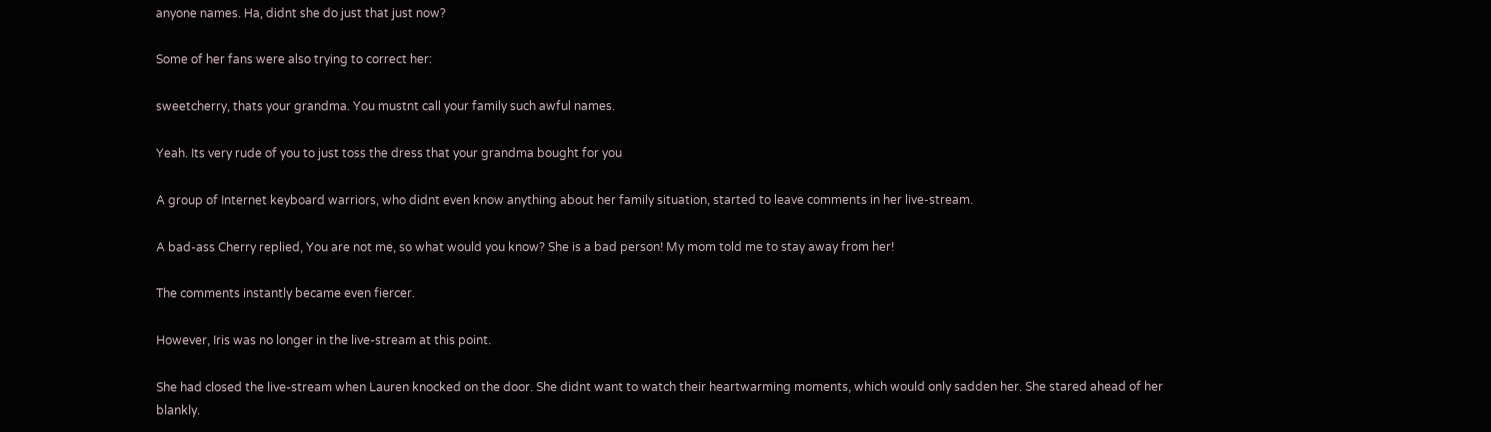anyone names. Ha, didnt she do just that just now?

Some of her fans were also trying to correct her:

sweetcherry, thats your grandma. You mustnt call your family such awful names.

Yeah. Its very rude of you to just toss the dress that your grandma bought for you

A group of Internet keyboard warriors, who didnt even know anything about her family situation, started to leave comments in her live-stream.

A bad-ass Cherry replied, You are not me, so what would you know? She is a bad person! My mom told me to stay away from her!

The comments instantly became even fiercer.

However, Iris was no longer in the live-stream at this point.

She had closed the live-stream when Lauren knocked on the door. She didnt want to watch their heartwarming moments, which would only sadden her. She stared ahead of her blankly.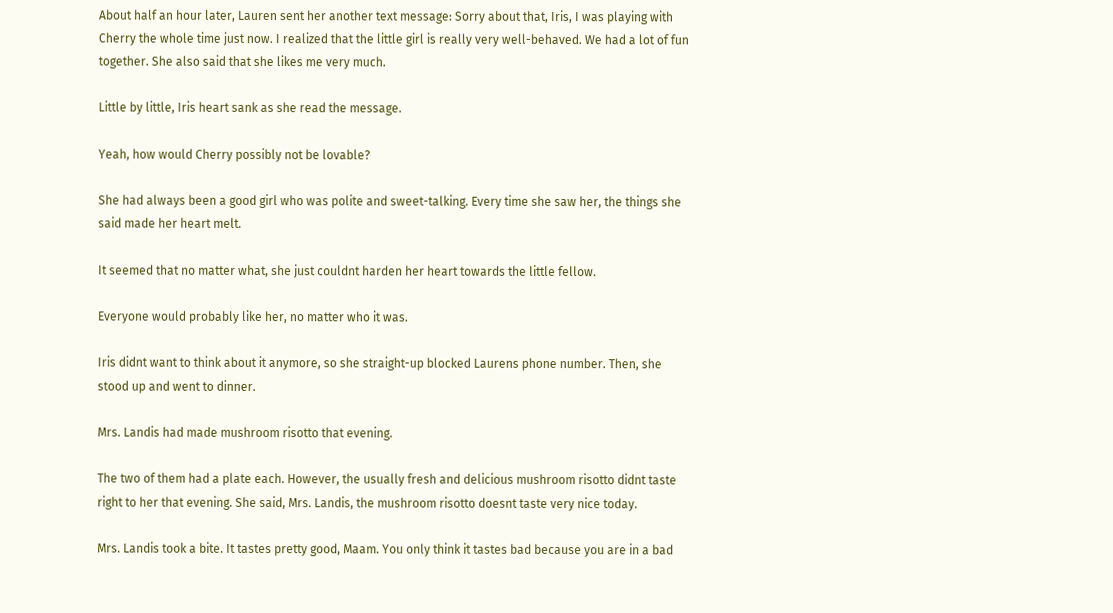About half an hour later, Lauren sent her another text message: Sorry about that, Iris, I was playing with Cherry the whole time just now. I realized that the little girl is really very well-behaved. We had a lot of fun together. She also said that she likes me very much.

Little by little, Iris heart sank as she read the message.

Yeah, how would Cherry possibly not be lovable?

She had always been a good girl who was polite and sweet-talking. Every time she saw her, the things she said made her heart melt.

It seemed that no matter what, she just couldnt harden her heart towards the little fellow.

Everyone would probably like her, no matter who it was.

Iris didnt want to think about it anymore, so she straight-up blocked Laurens phone number. Then, she stood up and went to dinner.

Mrs. Landis had made mushroom risotto that evening.

The two of them had a plate each. However, the usually fresh and delicious mushroom risotto didnt taste right to her that evening. She said, Mrs. Landis, the mushroom risotto doesnt taste very nice today.

Mrs. Landis took a bite. It tastes pretty good, Maam. You only think it tastes bad because you are in a bad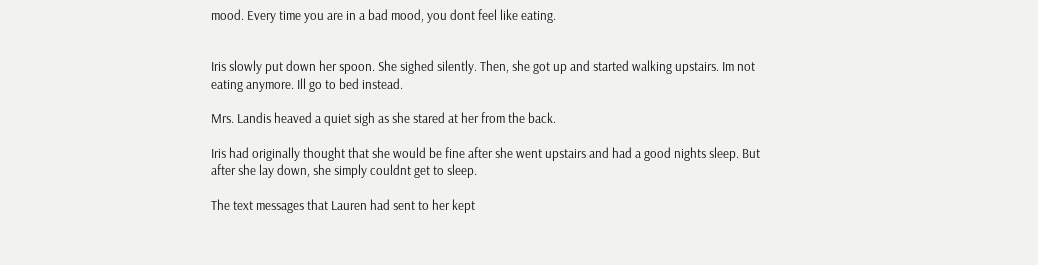mood. Every time you are in a bad mood, you dont feel like eating.


Iris slowly put down her spoon. She sighed silently. Then, she got up and started walking upstairs. Im not eating anymore. Ill go to bed instead.

Mrs. Landis heaved a quiet sigh as she stared at her from the back.

Iris had originally thought that she would be fine after she went upstairs and had a good nights sleep. But after she lay down, she simply couldnt get to sleep.

The text messages that Lauren had sent to her kept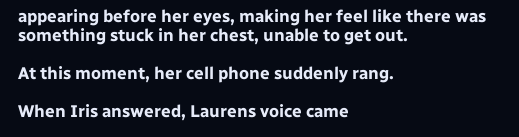appearing before her eyes, making her feel like there was something stuck in her chest, unable to get out.

At this moment, her cell phone suddenly rang.

When Iris answered, Laurens voice came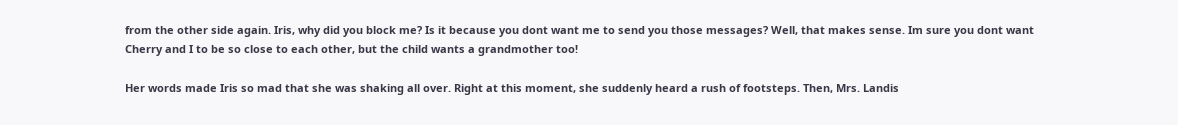from the other side again. Iris, why did you block me? Is it because you dont want me to send you those messages? Well, that makes sense. Im sure you dont want Cherry and I to be so close to each other, but the child wants a grandmother too!

Her words made Iris so mad that she was shaking all over. Right at this moment, she suddenly heard a rush of footsteps. Then, Mrs. Landis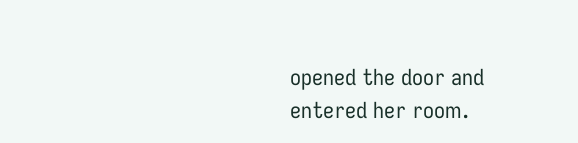opened the door and entered her room.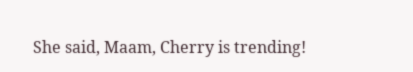She said, Maam, Cherry is trending!